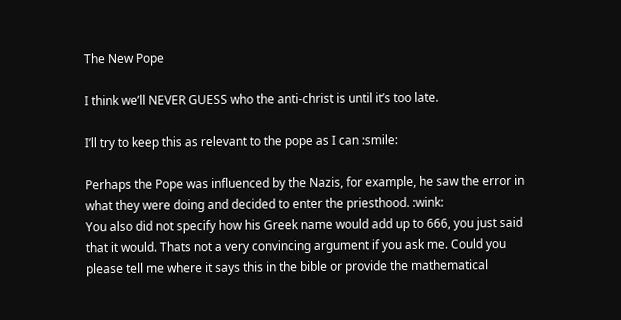The New Pope

I think we’ll NEVER GUESS who the anti-christ is until it’s too late.

I’ll try to keep this as relevant to the pope as I can :smile:

Perhaps the Pope was influenced by the Nazis, for example, he saw the error in what they were doing and decided to enter the priesthood. :wink:
You also did not specify how his Greek name would add up to 666, you just said that it would. Thats not a very convincing argument if you ask me. Could you please tell me where it says this in the bible or provide the mathematical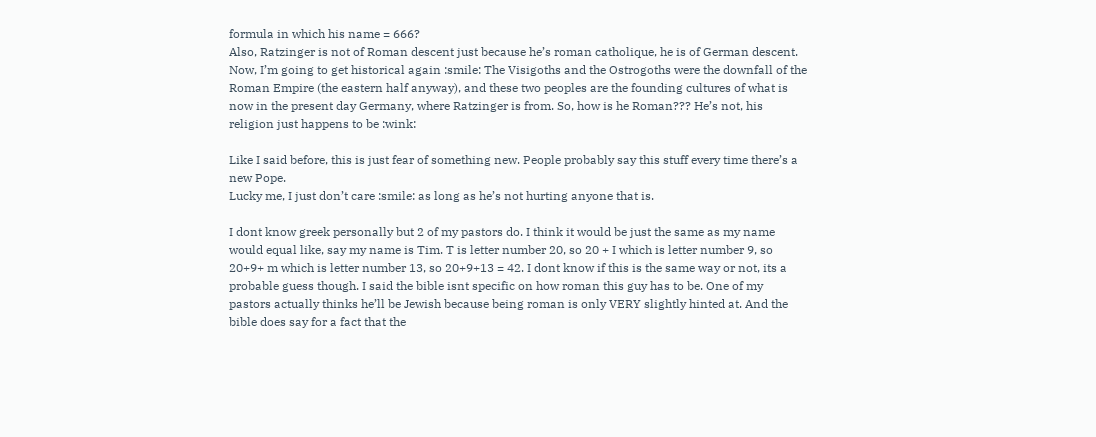formula in which his name = 666?
Also, Ratzinger is not of Roman descent just because he’s roman catholique, he is of German descent. Now, I’m going to get historical again :smile: The Visigoths and the Ostrogoths were the downfall of the Roman Empire (the eastern half anyway), and these two peoples are the founding cultures of what is now in the present day Germany, where Ratzinger is from. So, how is he Roman??? He’s not, his religion just happens to be :wink:

Like I said before, this is just fear of something new. People probably say this stuff every time there’s a new Pope.
Lucky me, I just don’t care :smile: as long as he’s not hurting anyone that is.

I dont know greek personally but 2 of my pastors do. I think it would be just the same as my name would equal like, say my name is Tim. T is letter number 20, so 20 + I which is letter number 9, so 20+9+ m which is letter number 13, so 20+9+13 = 42. I dont know if this is the same way or not, its a probable guess though. I said the bible isnt specific on how roman this guy has to be. One of my pastors actually thinks he’ll be Jewish because being roman is only VERY slightly hinted at. And the bible does say for a fact that the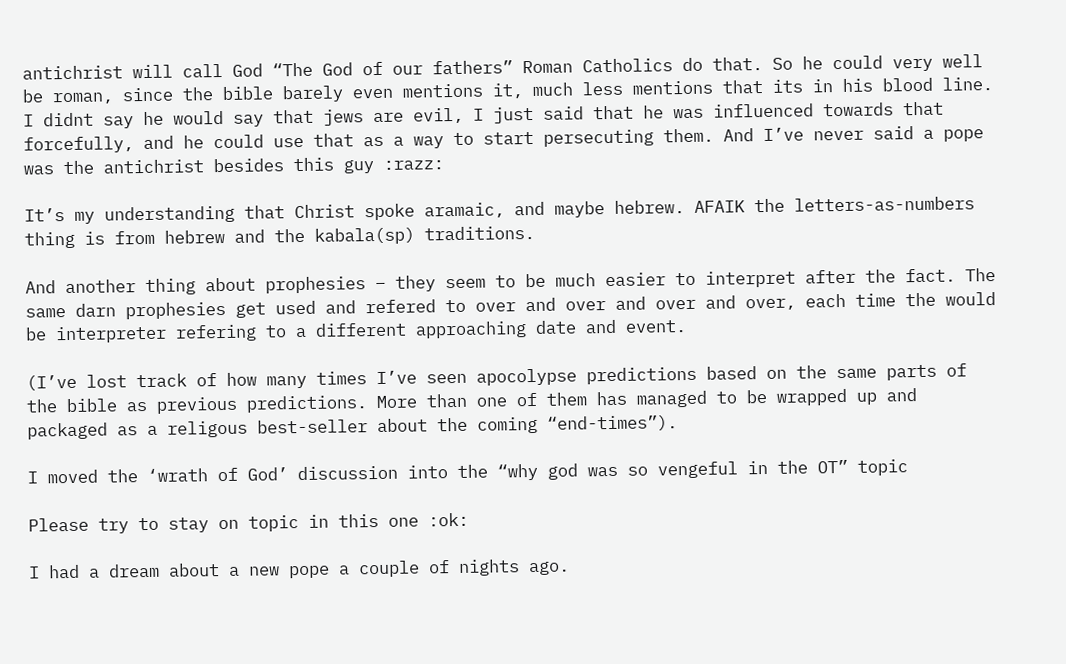antichrist will call God “The God of our fathers” Roman Catholics do that. So he could very well be roman, since the bible barely even mentions it, much less mentions that its in his blood line. I didnt say he would say that jews are evil, I just said that he was influenced towards that forcefully, and he could use that as a way to start persecuting them. And I’ve never said a pope was the antichrist besides this guy :razz:

It’s my understanding that Christ spoke aramaic, and maybe hebrew. AFAIK the letters-as-numbers thing is from hebrew and the kabala(sp) traditions.

And another thing about prophesies – they seem to be much easier to interpret after the fact. The same darn prophesies get used and refered to over and over and over and over, each time the would be interpreter refering to a different approaching date and event.

(I’ve lost track of how many times I’ve seen apocolypse predictions based on the same parts of the bible as previous predictions. More than one of them has managed to be wrapped up and packaged as a religous best-seller about the coming “end-times”).

I moved the ‘wrath of God’ discussion into the “why god was so vengeful in the OT” topic

Please try to stay on topic in this one :ok:

I had a dream about a new pope a couple of nights ago.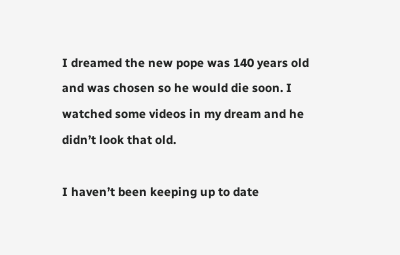I dreamed the new pope was 140 years old and was chosen so he would die soon. I watched some videos in my dream and he didn’t look that old.

I haven’t been keeping up to date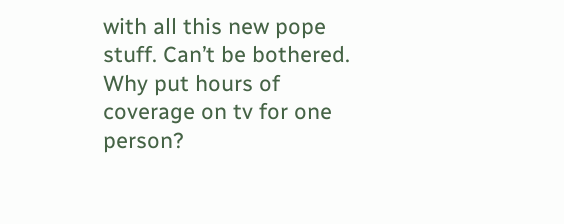with all this new pope stuff. Can’t be bothered. Why put hours of coverage on tv for one person?